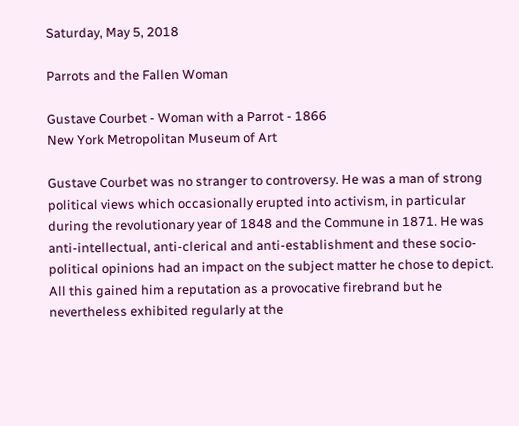Saturday, May 5, 2018

Parrots and the Fallen Woman

Gustave Courbet - Woman with a Parrot - 1866
New York Metropolitan Museum of Art

Gustave Courbet was no stranger to controversy. He was a man of strong political views which occasionally erupted into activism, in particular during the revolutionary year of 1848 and the Commune in 1871. He was anti-intellectual, anti-clerical and anti-establishment and these socio-political opinions had an impact on the subject matter he chose to depict. All this gained him a reputation as a provocative firebrand but he nevertheless exhibited regularly at the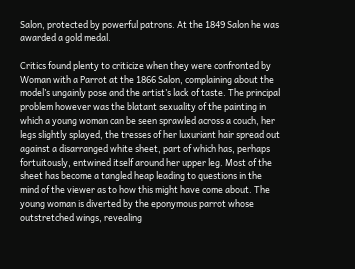Salon, protected by powerful patrons. At the 1849 Salon he was awarded a gold medal.

Critics found plenty to criticize when they were confronted by Woman with a Parrot at the 1866 Salon, complaining about the model’s ungainly pose and the artist’s lack of taste. The principal problem however was the blatant sexuality of the painting in which a young woman can be seen sprawled across a couch, her legs slightly splayed, the tresses of her luxuriant hair spread out against a disarranged white sheet, part of which has, perhaps fortuitously, entwined itself around her upper leg. Most of the sheet has become a tangled heap leading to questions in the mind of the viewer as to how this might have come about. The young woman is diverted by the eponymous parrot whose outstretched wings, revealing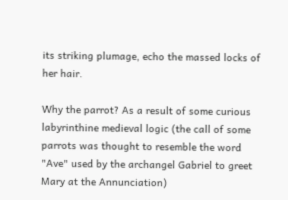its striking plumage, echo the massed locks of her hair.

Why the parrot? As a result of some curious labyrinthine medieval logic (the call of some parrots was thought to resemble the word "Ave" used by the archangel Gabriel to greet Mary at the Annunciation)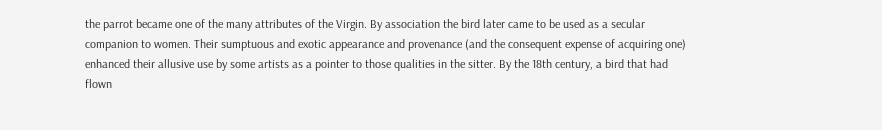the parrot became one of the many attributes of the Virgin. By association the bird later came to be used as a secular companion to women. Their sumptuous and exotic appearance and provenance (and the consequent expense of acquiring one) enhanced their allusive use by some artists as a pointer to those qualities in the sitter. By the 18th century, a bird that had flown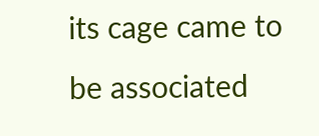its cage came to be associated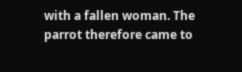with a fallen woman. The parrot therefore came to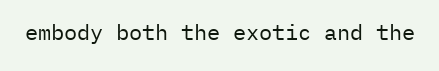embody both the exotic and the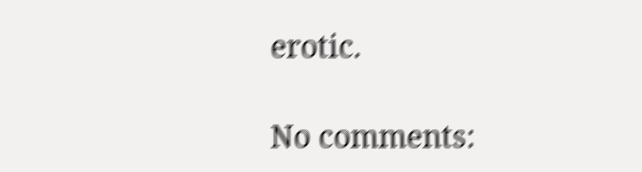erotic.

No comments: